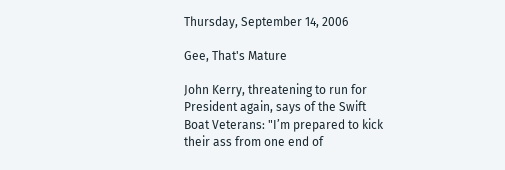Thursday, September 14, 2006

Gee, That's Mature

John Kerry, threatening to run for President again, says of the Swift Boat Veterans: "I’m prepared to kick their ass from one end of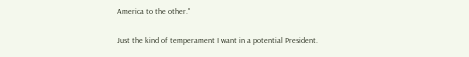America to the other."

Just the kind of temperament I want in a potential President.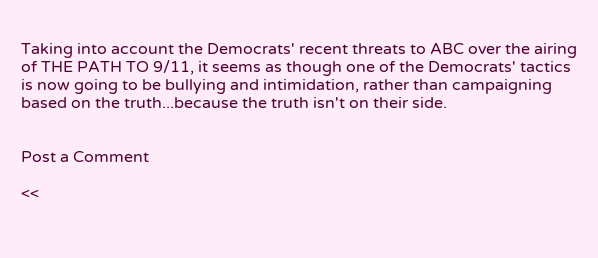Taking into account the Democrats' recent threats to ABC over the airing of THE PATH TO 9/11, it seems as though one of the Democrats' tactics is now going to be bullying and intimidation, rather than campaigning based on the truth...because the truth isn't on their side.


Post a Comment

<<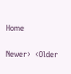Home

Newer›  ‹Older